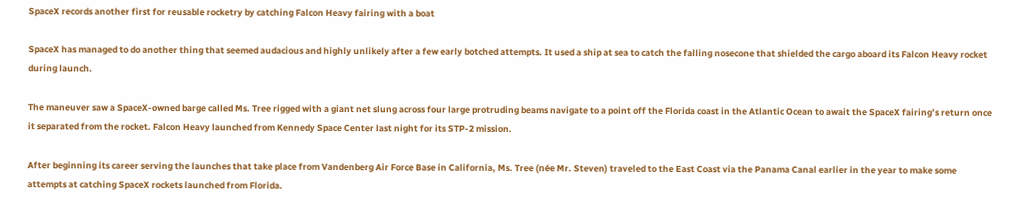SpaceX records another first for reusable rocketry by catching Falcon Heavy fairing with a boat

SpaceX has managed to do another thing that seemed audacious and highly unlikely after a few early botched attempts. It used a ship at sea to catch the falling nosecone that shielded the cargo aboard its Falcon Heavy rocket during launch.

The maneuver saw a SpaceX-owned barge called Ms. Tree rigged with a giant net slung across four large protruding beams navigate to a point off the Florida coast in the Atlantic Ocean to await the SpaceX fairing’s return once it separated from the rocket. Falcon Heavy launched from Kennedy Space Center last night for its STP-2 mission.

After beginning its career serving the launches that take place from Vandenberg Air Force Base in California, Ms. Tree (née Mr. Steven) traveled to the East Coast via the Panama Canal earlier in the year to make some attempts at catching SpaceX rockets launched from Florida.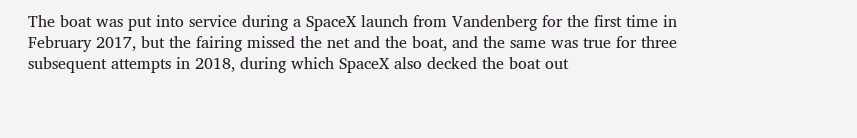The boat was put into service during a SpaceX launch from Vandenberg for the first time in February 2017, but the fairing missed the net and the boat, and the same was true for three subsequent attempts in 2018, during which SpaceX also decked the boat out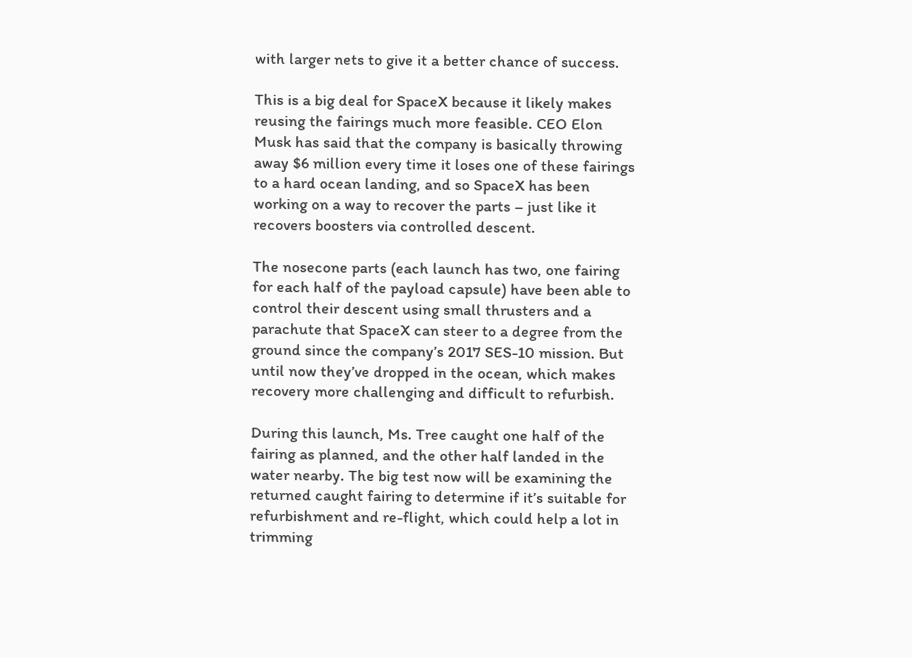with larger nets to give it a better chance of success.

This is a big deal for SpaceX because it likely makes reusing the fairings much more feasible. CEO Elon Musk has said that the company is basically throwing away $6 million every time it loses one of these fairings to a hard ocean landing, and so SpaceX has been working on a way to recover the parts – just like it recovers boosters via controlled descent.

The nosecone parts (each launch has two, one fairing for each half of the payload capsule) have been able to control their descent using small thrusters and a parachute that SpaceX can steer to a degree from the ground since the company’s 2017 SES-10 mission. But until now they’ve dropped in the ocean, which makes recovery more challenging and difficult to refurbish.

During this launch, Ms. Tree caught one half of the fairing as planned, and the other half landed in the water nearby. The big test now will be examining the returned caught fairing to determine if it’s suitable for refurbishment and re-flight, which could help a lot in trimming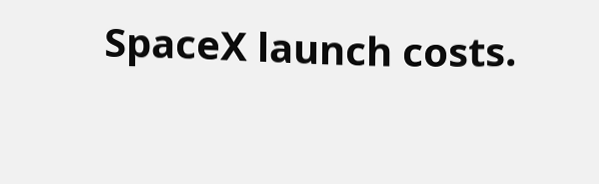SpaceX launch costs.